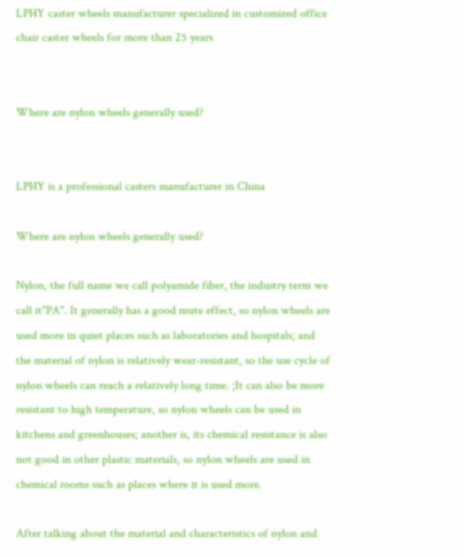LPHY caster wheels manufacturer specialized in customized office chair caster wheels for more than 25 years


Where are nylon wheels generally used?


LPHY is a professional casters manufacturer in China

Where are nylon wheels generally used?

Nylon, the full name we call polyamide fiber, the industry term we call it"PA". It generally has a good mute effect, so nylon wheels are used more in quiet places such as laboratories and hospitals; and the material of nylon is relatively wear-resistant, so the use cycle of nylon wheels can reach a relatively long time. ;It can also be more resistant to high temperature, so nylon wheels can be used in kitchens and greenhouses; another is, its chemical resistance is also not good in other plastic materials, so nylon wheels are used in chemical rooms such as places where it is used more.

After talking about the material and characteristics of nylon and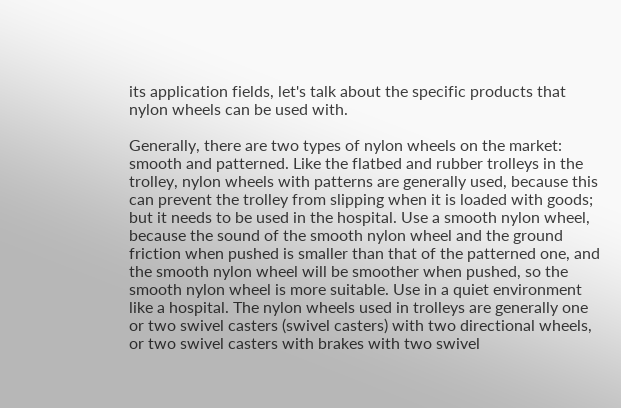its application fields, let's talk about the specific products that nylon wheels can be used with.

Generally, there are two types of nylon wheels on the market: smooth and patterned. Like the flatbed and rubber trolleys in the trolley, nylon wheels with patterns are generally used, because this can prevent the trolley from slipping when it is loaded with goods; but it needs to be used in the hospital. Use a smooth nylon wheel, because the sound of the smooth nylon wheel and the ground friction when pushed is smaller than that of the patterned one, and the smooth nylon wheel will be smoother when pushed, so the smooth nylon wheel is more suitable. Use in a quiet environment like a hospital. The nylon wheels used in trolleys are generally one or two swivel casters (swivel casters) with two directional wheels, or two swivel casters with brakes with two swivel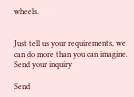wheels.


Just tell us your requirements, we can do more than you can imagine.
Send your inquiry

Send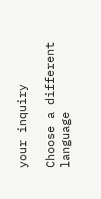your inquiry

Choose a different language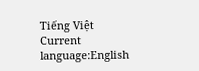Tiếng Việt
Current language:English